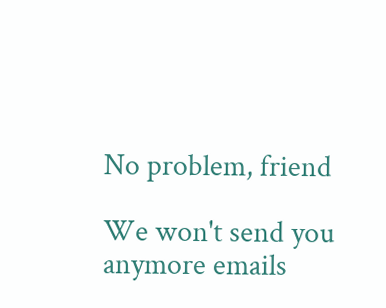No problem, friend

We won't send you anymore emails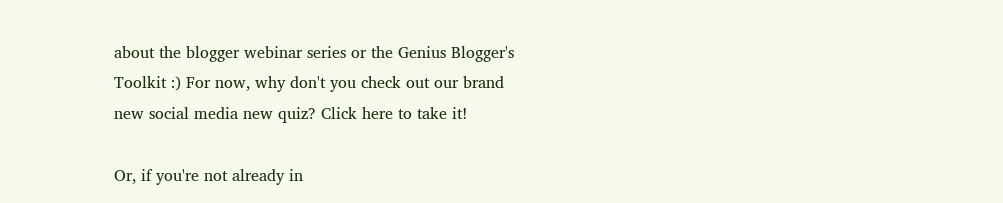about the blogger webinar series or the Genius Blogger's Toolkit :) For now, why don't you check out our brand new social media new quiz? Click here to take it!

Or, if you're not already in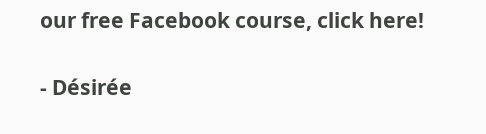our free Facebook course, click here!

- Désirée